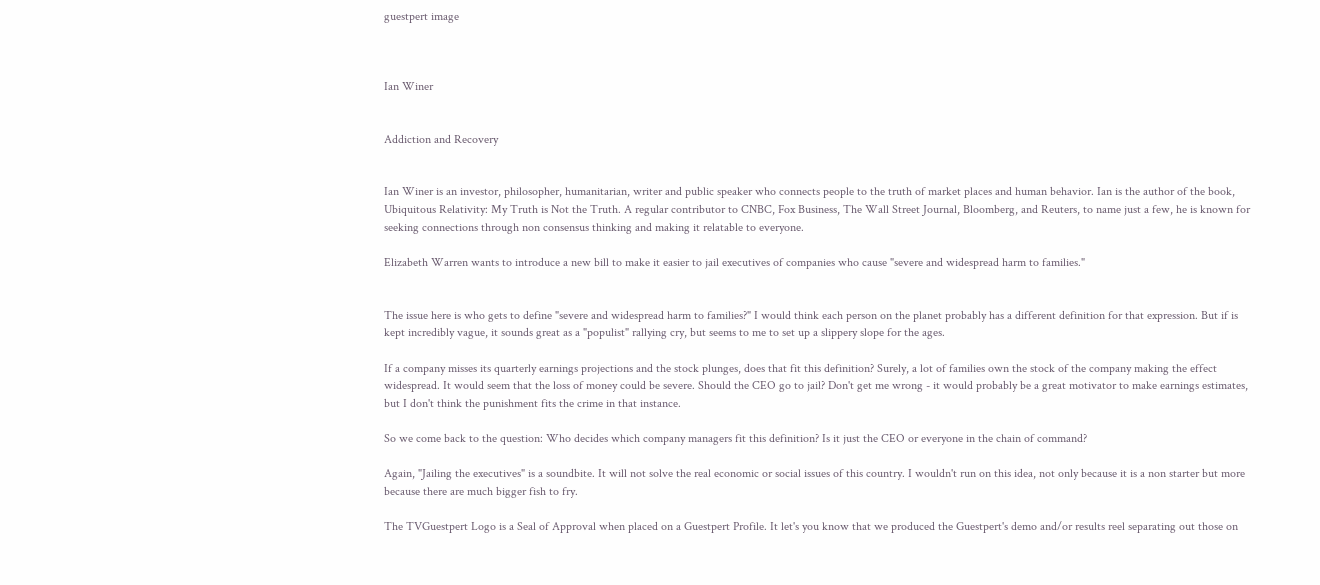guestpert image



Ian Winer


Addiction and Recovery


Ian Winer is an investor, philosopher, humanitarian, writer and public speaker who connects people to the truth of market places and human behavior. Ian is the author of the book, Ubiquitous Relativity: My Truth is Not the Truth. A regular contributor to CNBC, Fox Business, The Wall Street Journal, Bloomberg, and Reuters, to name just a few, he is known for seeking connections through non consensus thinking and making it relatable to everyone.

Elizabeth Warren wants to introduce a new bill to make it easier to jail executives of companies who cause "severe and widespread harm to families."


The issue here is who gets to define "severe and widespread harm to families?" I would think each person on the planet probably has a different definition for that expression. But if is kept incredibly vague, it sounds great as a "populist" rallying cry, but seems to me to set up a slippery slope for the ages.

If a company misses its quarterly earnings projections and the stock plunges, does that fit this definition? Surely, a lot of families own the stock of the company making the effect widespread. It would seem that the loss of money could be severe. Should the CEO go to jail? Don't get me wrong - it would probably be a great motivator to make earnings estimates, but I don't think the punishment fits the crime in that instance.

So we come back to the question: Who decides which company managers fit this definition? Is it just the CEO or everyone in the chain of command?

Again, "Jailing the executives" is a soundbite. It will not solve the real economic or social issues of this country. I wouldn't run on this idea, not only because it is a non starter but more because there are much bigger fish to fry.

The TVGuestpert Logo is a Seal of Approval when placed on a Guestpert Profile. It let's you know that we produced the Guestpert's demo and/or results reel separating out those on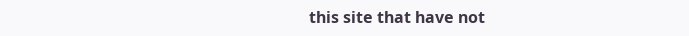this site that have not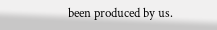been produced by us.